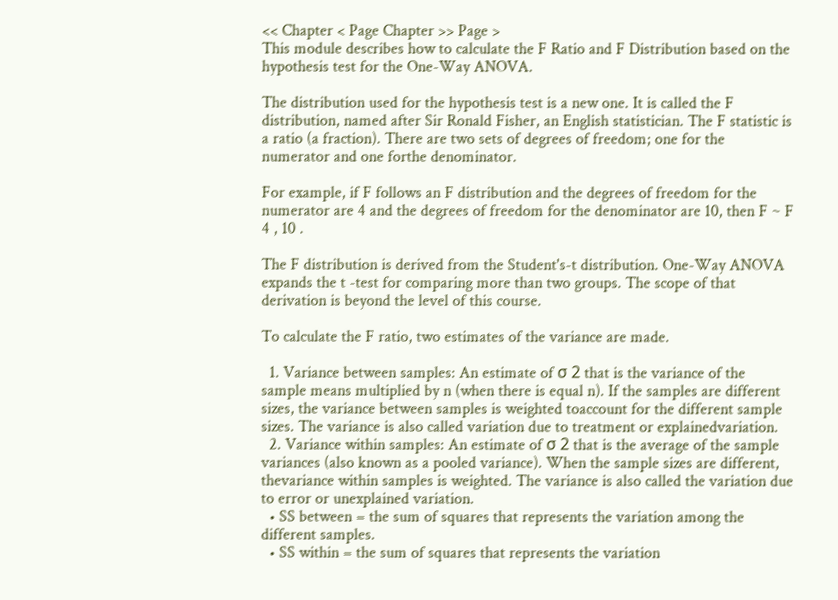<< Chapter < Page Chapter >> Page >
This module describes how to calculate the F Ratio and F Distribution based on the hypothesis test for the One-Way ANOVA.

The distribution used for the hypothesis test is a new one. It is called the F distribution, named after Sir Ronald Fisher, an English statistician. The F statistic is a ratio (a fraction). There are two sets of degrees of freedom; one for the numerator and one forthe denominator.

For example, if F follows an F distribution and the degrees of freedom for the numerator are 4 and the degrees of freedom for the denominator are 10, then F ~ F 4 , 10 .

The F distribution is derived from the Student's-t distribution. One-Way ANOVA expands the t -test for comparing more than two groups. The scope of that derivation is beyond the level of this course.

To calculate the F ratio, two estimates of the variance are made.

  1. Variance between samples: An estimate of σ 2 that is the variance of the sample means multiplied by n (when there is equal n). If the samples are different sizes, the variance between samples is weighted toaccount for the different sample sizes. The variance is also called variation due to treatment or explainedvariation.
  2. Variance within samples: An estimate of σ 2 that is the average of the sample variances (also known as a pooled variance). When the sample sizes are different, thevariance within samples is weighted. The variance is also called the variation due to error or unexplained variation.
  • SS between = the sum of squares that represents the variation among the different samples.
  • SS within = the sum of squares that represents the variation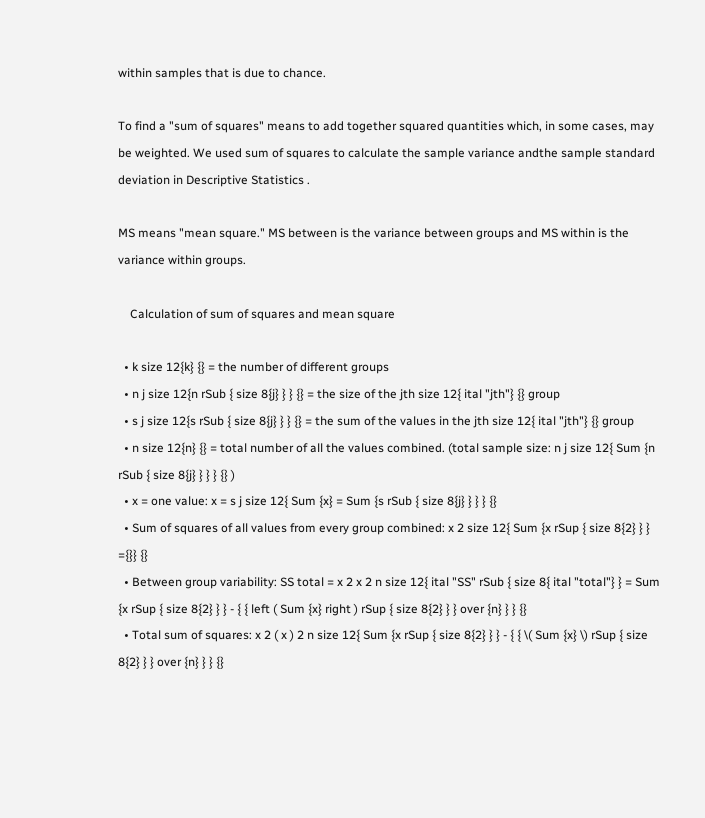within samples that is due to chance.

To find a "sum of squares" means to add together squared quantities which, in some cases, may be weighted. We used sum of squares to calculate the sample variance andthe sample standard deviation in Descriptive Statistics .

MS means "mean square." MS between is the variance between groups and MS within is the variance within groups.

    Calculation of sum of squares and mean square

  • k size 12{k} {} = the number of different groups
  • n j size 12{n rSub { size 8{j} } } {} = the size of the jth size 12{ ital "jth"} {} group
  • s j size 12{s rSub { size 8{j} } } {} = the sum of the values in the jth size 12{ ital "jth"} {} group
  • n size 12{n} {} = total number of all the values combined. (total sample size: n j size 12{ Sum {n rSub { size 8{j} } } } {} )
  • x = one value: x = s j size 12{ Sum {x} = Sum {s rSub { size 8{j} } } } {}
  • Sum of squares of all values from every group combined: x 2 size 12{ Sum {x rSup { size 8{2} } } ={}} {}
  • Between group variability: SS total = x 2 x 2 n size 12{ ital "SS" rSub { size 8{ ital "total"} } = Sum {x rSup { size 8{2} } } - { { left ( Sum {x} right ) rSup { size 8{2} } } over {n} } } {}
  • Total sum of squares: x 2 ( x ) 2 n size 12{ Sum {x rSup { size 8{2} } } - { { \( Sum {x} \) rSup { size 8{2} } } over {n} } } {}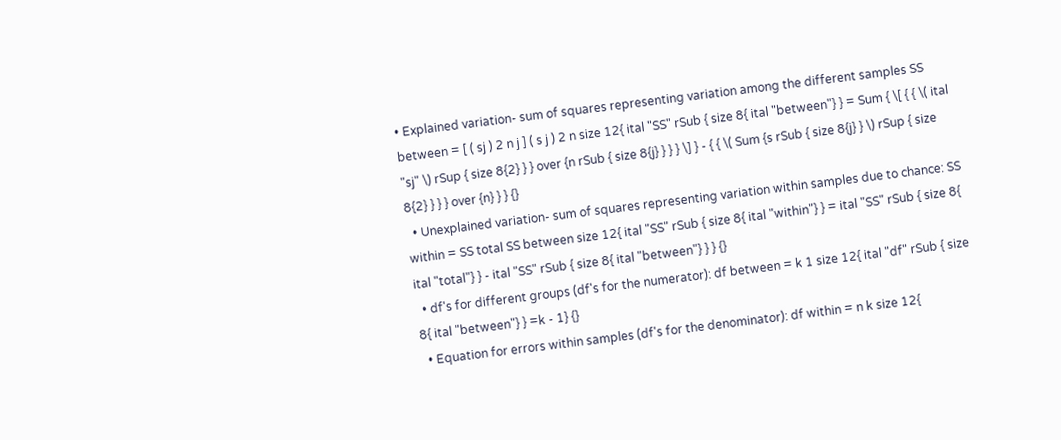• Explained variation- sum of squares representing variation among the different samples SS between = [ ( sj ) 2 n j ] ( s j ) 2 n size 12{ ital "SS" rSub { size 8{ ital "between"} } = Sum { \[ { { \( ital "sj" \) rSup { size 8{2} } } over {n rSub { size 8{j} } } } \] } - { { \( Sum {s rSub { size 8{j} } \) rSup { size 8{2} } } } over {n} } } {}
  • Unexplained variation- sum of squares representing variation within samples due to chance: SS within = SS total SS between size 12{ ital "SS" rSub { size 8{ ital "within"} } = ital "SS" rSub { size 8{ ital "total"} } - ital "SS" rSub { size 8{ ital "between"} } } {}
  • df's for different groups (df's for the numerator): df between = k 1 size 12{ ital "df" rSub { size 8{ ital "between"} } =k - 1} {}
  • Equation for errors within samples (df's for the denominator): df within = n k size 12{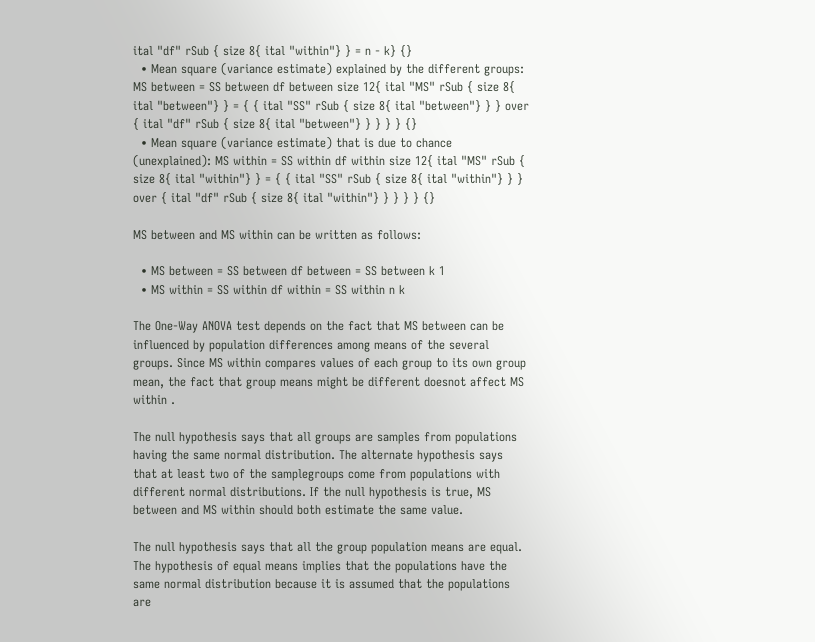ital "df" rSub { size 8{ ital "within"} } = n - k} {}
  • Mean square (variance estimate) explained by the different groups: MS between = SS between df between size 12{ ital "MS" rSub { size 8{ ital "between"} } = { { ital "SS" rSub { size 8{ ital "between"} } } over { ital "df" rSub { size 8{ ital "between"} } } } } {}
  • Mean square (variance estimate) that is due to chance (unexplained): MS within = SS within df within size 12{ ital "MS" rSub { size 8{ ital "within"} } = { { ital "SS" rSub { size 8{ ital "within"} } } over { ital "df" rSub { size 8{ ital "within"} } } } } {}

MS between and MS within can be written as follows:

  • MS between = SS between df between = SS between k 1
  • MS within = SS within df within = SS within n k

The One-Way ANOVA test depends on the fact that MS between can be influenced by population differences among means of the several groups. Since MS within compares values of each group to its own group mean, the fact that group means might be different doesnot affect MS within .

The null hypothesis says that all groups are samples from populations having the same normal distribution. The alternate hypothesis says that at least two of the samplegroups come from populations with different normal distributions. If the null hypothesis is true, MS between and MS within should both estimate the same value.

The null hypothesis says that all the group population means are equal. The hypothesis of equal means implies that the populations have the same normal distribution because it is assumed that the populations are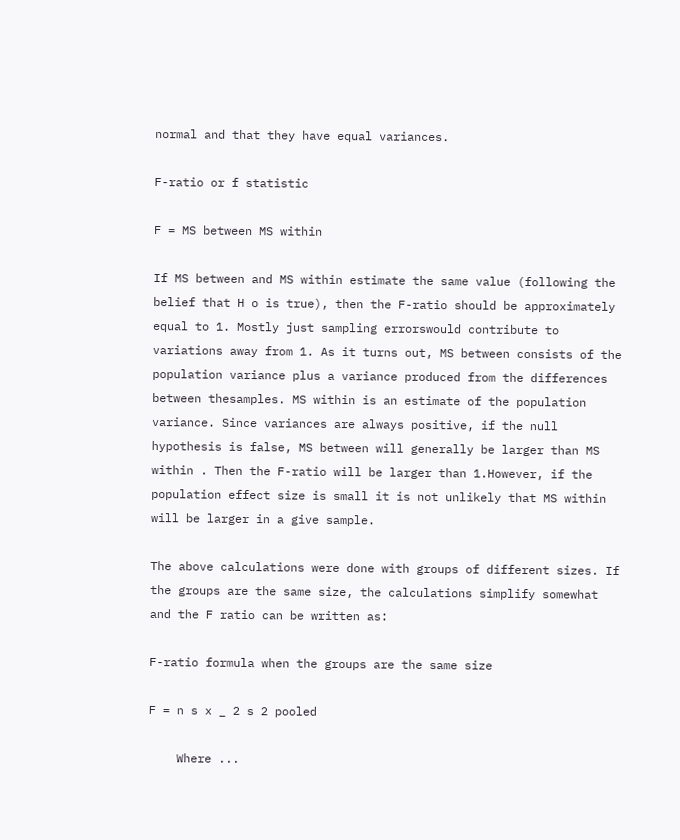normal and that they have equal variances.

F-ratio or f statistic

F = MS between MS within

If MS between and MS within estimate the same value (following the belief that H o is true), then the F-ratio should be approximately equal to 1. Mostly just sampling errorswould contribute to variations away from 1. As it turns out, MS between consists of the population variance plus a variance produced from the differences between thesamples. MS within is an estimate of the population variance. Since variances are always positive, if the null hypothesis is false, MS between will generally be larger than MS within . Then the F-ratio will be larger than 1.However, if the population effect size is small it is not unlikely that MS within will be larger in a give sample.

The above calculations were done with groups of different sizes. If the groups are the same size, the calculations simplify somewhat and the F ratio can be written as:

F-ratio formula when the groups are the same size

F = n s x _ 2 s 2 pooled

    Where ...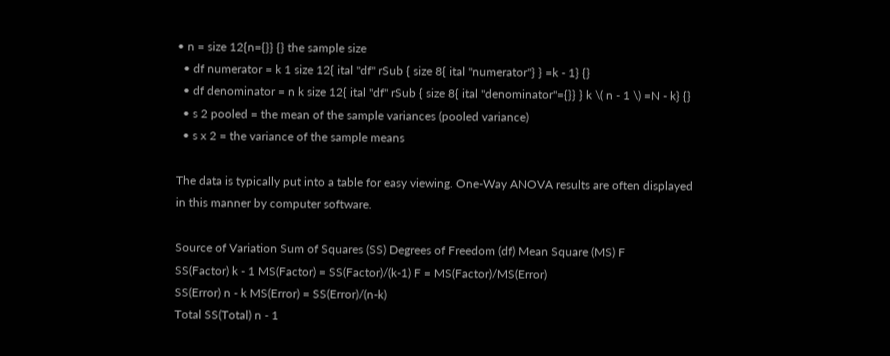• n = size 12{n={}} {} the sample size
  • df numerator = k 1 size 12{ ital "df" rSub { size 8{ ital "numerator"} } =k - 1} {}
  • df denominator = n k size 12{ ital "df" rSub { size 8{ ital "denominator"={}} } k \( n - 1 \) =N - k} {}
  • s 2 pooled = the mean of the sample variances (pooled variance)
  • s x 2 = the variance of the sample means

The data is typically put into a table for easy viewing. One-Way ANOVA results are often displayed in this manner by computer software.

Source of Variation Sum of Squares (SS) Degrees of Freedom (df) Mean Square (MS) F
SS(Factor) k - 1 MS(Factor) = SS(Factor)/(k-1) F = MS(Factor)/MS(Error)
SS(Error) n - k MS(Error) = SS(Error)/(n-k)
Total SS(Total) n - 1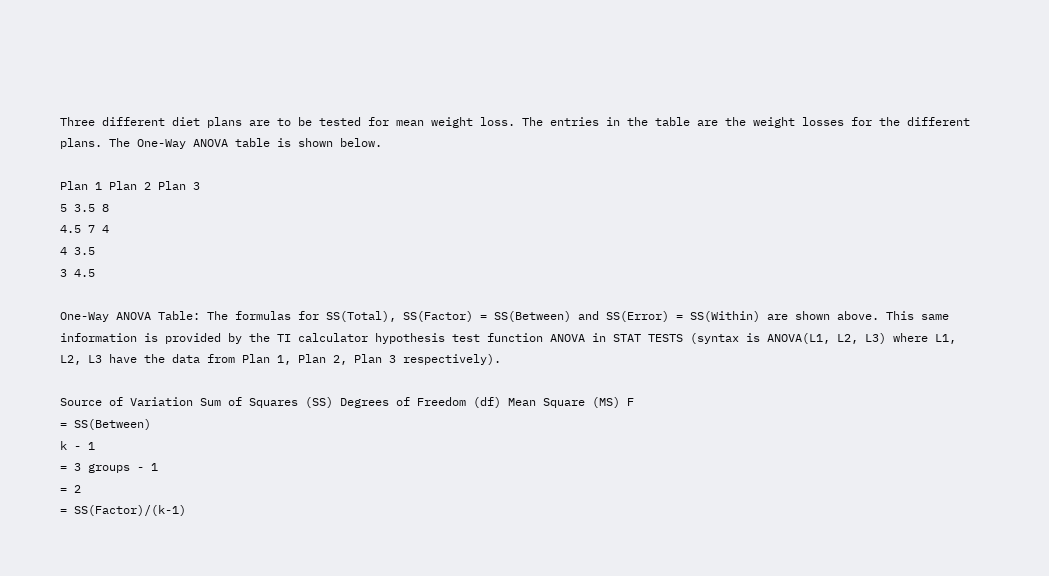Three different diet plans are to be tested for mean weight loss. The entries in the table are the weight losses for the different plans. The One-Way ANOVA table is shown below.

Plan 1 Plan 2 Plan 3
5 3.5 8
4.5 7 4
4 3.5
3 4.5

One-Way ANOVA Table: The formulas for SS(Total), SS(Factor) = SS(Between) and SS(Error) = SS(Within) are shown above. This same information is provided by the TI calculator hypothesis test function ANOVA in STAT TESTS (syntax is ANOVA(L1, L2, L3) where L1, L2, L3 have the data from Plan 1, Plan 2, Plan 3 respectively).

Source of Variation Sum of Squares (SS) Degrees of Freedom (df) Mean Square (MS) F
= SS(Between)
k - 1
= 3 groups - 1
= 2
= SS(Factor)/(k-1)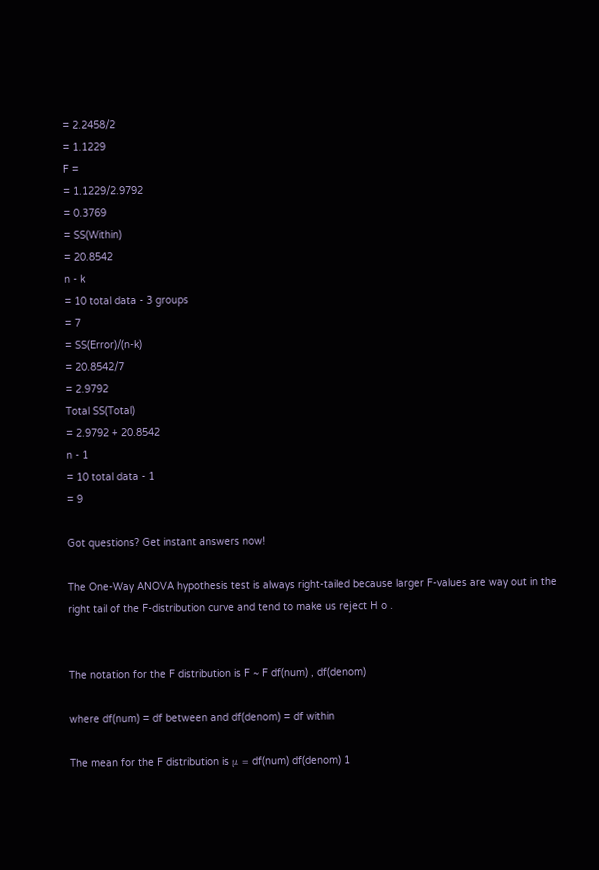= 2.2458/2
= 1.1229
F =
= 1.1229/2.9792
= 0.3769
= SS(Within)
= 20.8542
n - k
= 10 total data - 3 groups
= 7
= SS(Error)/(n-k)
= 20.8542/7
= 2.9792
Total SS(Total)
= 2.9792 + 20.8542
n - 1
= 10 total data - 1
= 9

Got questions? Get instant answers now!

The One-Way ANOVA hypothesis test is always right-tailed because larger F-values are way out in the right tail of the F-distribution curve and tend to make us reject H o .


The notation for the F distribution is F ~ F df(num) , df(denom)

where df(num) = df between and df(denom) = df within

The mean for the F distribution is μ = df(num) df(denom) 1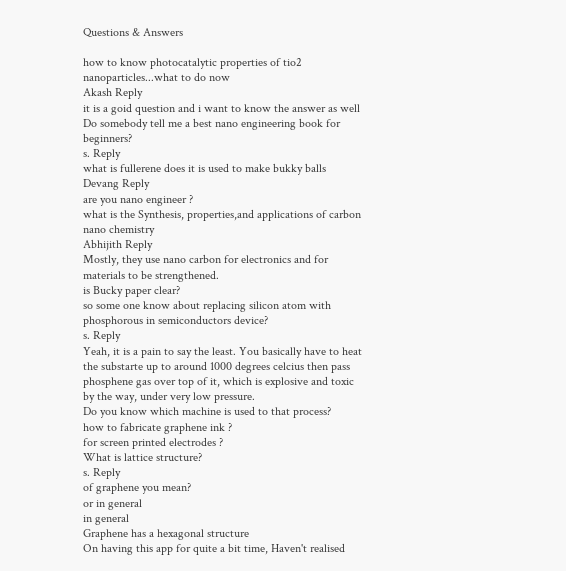Questions & Answers

how to know photocatalytic properties of tio2 nanoparticles...what to do now
Akash Reply
it is a goid question and i want to know the answer as well
Do somebody tell me a best nano engineering book for beginners?
s. Reply
what is fullerene does it is used to make bukky balls
Devang Reply
are you nano engineer ?
what is the Synthesis, properties,and applications of carbon nano chemistry
Abhijith Reply
Mostly, they use nano carbon for electronics and for materials to be strengthened.
is Bucky paper clear?
so some one know about replacing silicon atom with phosphorous in semiconductors device?
s. Reply
Yeah, it is a pain to say the least. You basically have to heat the substarte up to around 1000 degrees celcius then pass phosphene gas over top of it, which is explosive and toxic by the way, under very low pressure.
Do you know which machine is used to that process?
how to fabricate graphene ink ?
for screen printed electrodes ?
What is lattice structure?
s. Reply
of graphene you mean?
or in general
in general
Graphene has a hexagonal structure
On having this app for quite a bit time, Haven't realised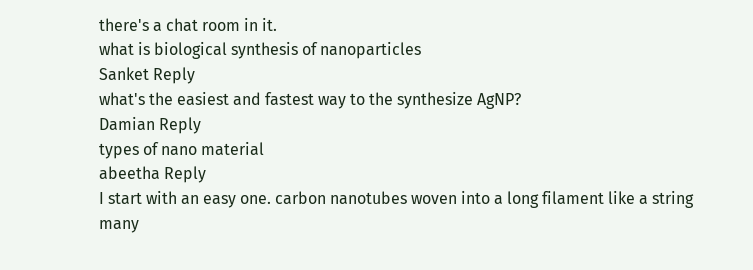there's a chat room in it.
what is biological synthesis of nanoparticles
Sanket Reply
what's the easiest and fastest way to the synthesize AgNP?
Damian Reply
types of nano material
abeetha Reply
I start with an easy one. carbon nanotubes woven into a long filament like a string
many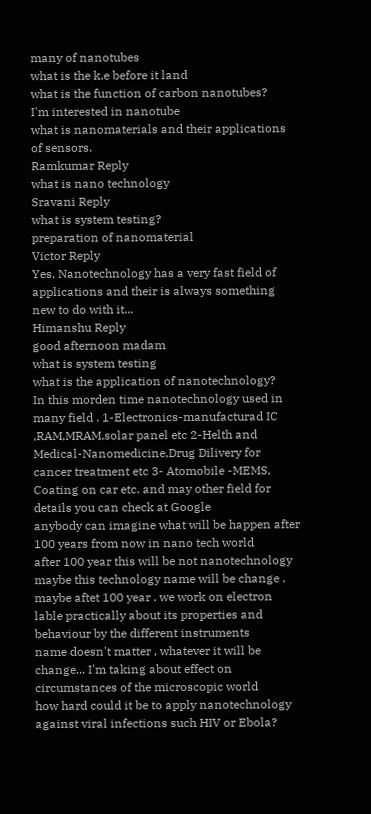many of nanotubes
what is the k.e before it land
what is the function of carbon nanotubes?
I'm interested in nanotube
what is nanomaterials and their applications of sensors.
Ramkumar Reply
what is nano technology
Sravani Reply
what is system testing?
preparation of nanomaterial
Victor Reply
Yes, Nanotechnology has a very fast field of applications and their is always something new to do with it...
Himanshu Reply
good afternoon madam
what is system testing
what is the application of nanotechnology?
In this morden time nanotechnology used in many field . 1-Electronics-manufacturad IC ,RAM,MRAM,solar panel etc 2-Helth and Medical-Nanomedicine,Drug Dilivery for cancer treatment etc 3- Atomobile -MEMS, Coating on car etc. and may other field for details you can check at Google
anybody can imagine what will be happen after 100 years from now in nano tech world
after 100 year this will be not nanotechnology maybe this technology name will be change . maybe aftet 100 year . we work on electron lable practically about its properties and behaviour by the different instruments
name doesn't matter , whatever it will be change... I'm taking about effect on circumstances of the microscopic world
how hard could it be to apply nanotechnology against viral infections such HIV or Ebola?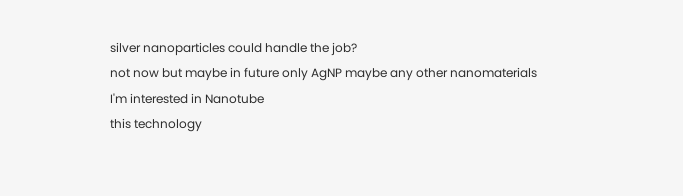silver nanoparticles could handle the job?
not now but maybe in future only AgNP maybe any other nanomaterials
I'm interested in Nanotube
this technology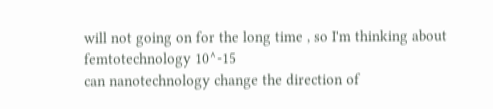will not going on for the long time , so I'm thinking about femtotechnology 10^-15
can nanotechnology change the direction of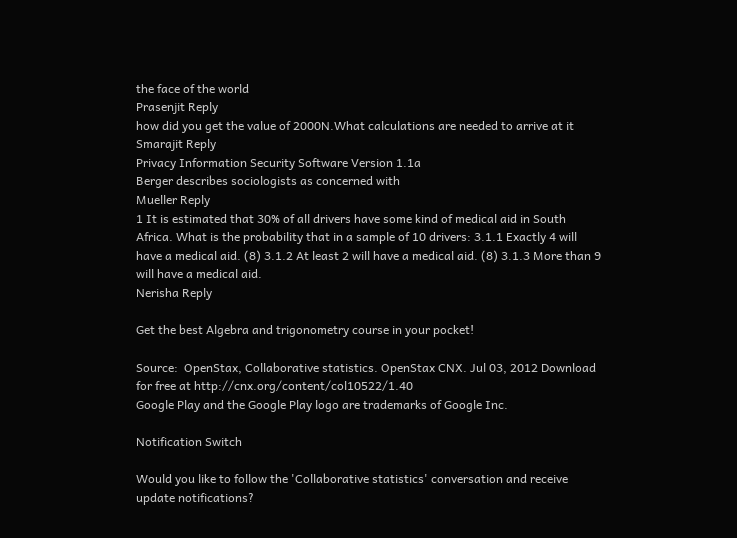the face of the world
Prasenjit Reply
how did you get the value of 2000N.What calculations are needed to arrive at it
Smarajit Reply
Privacy Information Security Software Version 1.1a
Berger describes sociologists as concerned with
Mueller Reply
1 It is estimated that 30% of all drivers have some kind of medical aid in South Africa. What is the probability that in a sample of 10 drivers: 3.1.1 Exactly 4 will have a medical aid. (8) 3.1.2 At least 2 will have a medical aid. (8) 3.1.3 More than 9 will have a medical aid.
Nerisha Reply

Get the best Algebra and trigonometry course in your pocket!

Source:  OpenStax, Collaborative statistics. OpenStax CNX. Jul 03, 2012 Download for free at http://cnx.org/content/col10522/1.40
Google Play and the Google Play logo are trademarks of Google Inc.

Notification Switch

Would you like to follow the 'Collaborative statistics' conversation and receive update notifications?